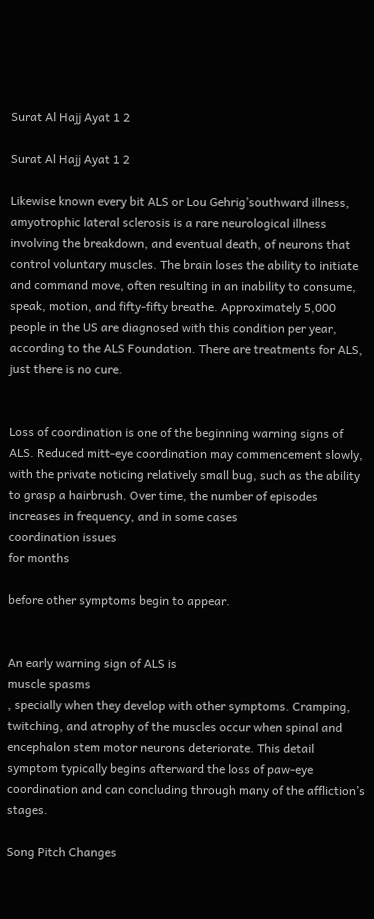Surat Al Hajj Ayat 1 2

Surat Al Hajj Ayat 1 2

Likewise known every bit ALS or Lou Gehrig’southward illness, amyotrophic lateral sclerosis is a rare neurological illness involving the breakdown, and eventual death, of neurons that control voluntary muscles. The brain loses the ability to initiate and command move, often resulting in an inability to consume, speak, motion, and fifty-fifty breathe. Approximately 5,000 people in the US are diagnosed with this condition per year, according to the ALS Foundation. There are treatments for ALS, just there is no cure.


Loss of coordination is one of the beginning warning signs of ALS. Reduced mitt-eye coordination may commencement slowly, with the private noticing relatively small bug, such as the ability to grasp a hairbrush. Over time, the number of episodes increases in frequency, and in some cases
coordination issues
for months

before other symptoms begin to appear.


An early warning sign of ALS is
muscle spasms
, specially when they develop with other symptoms. Cramping, twitching, and atrophy of the muscles occur when spinal and encephalon stem motor neurons deteriorate. This detail symptom typically begins afterward the loss of paw-eye coordination and can concluding through many of the affliction’s stages.

Song Pitch Changes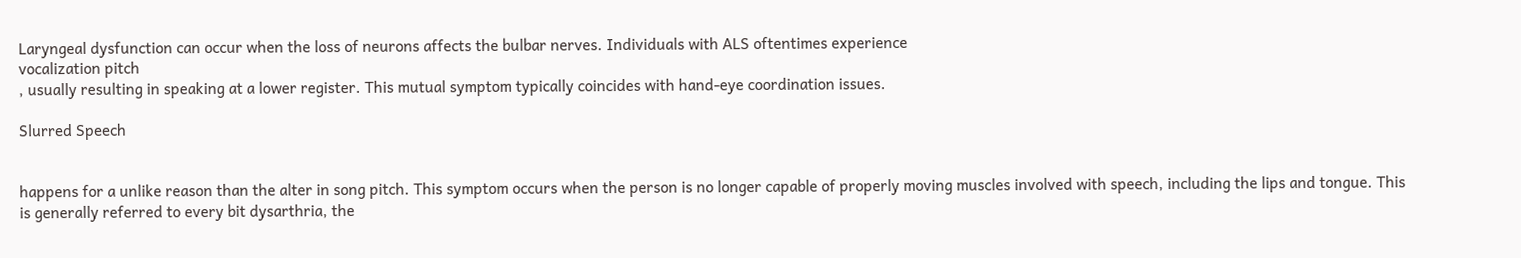Laryngeal dysfunction can occur when the loss of neurons affects the bulbar nerves. Individuals with ALS oftentimes experience
vocalization pitch
, usually resulting in speaking at a lower register. This mutual symptom typically coincides with hand-eye coordination issues.

Slurred Speech


happens for a unlike reason than the alter in song pitch. This symptom occurs when the person is no longer capable of properly moving muscles involved with speech, including the lips and tongue. This is generally referred to every bit dysarthria, the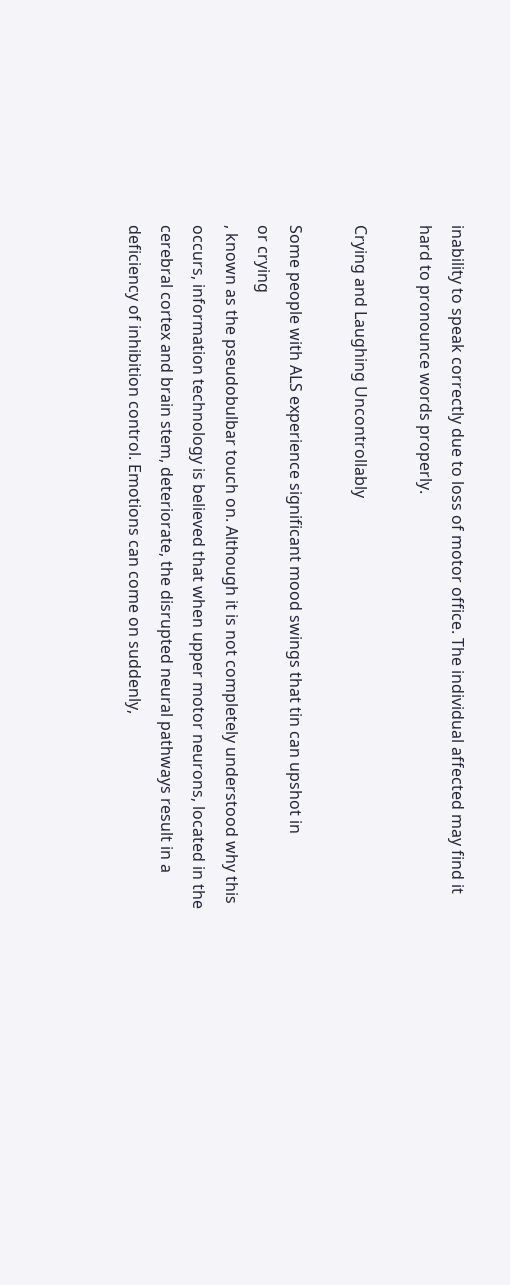inability to speak correctly due to loss of motor office. The individual affected may find it hard to pronounce words properly.

Crying and Laughing Uncontrollably

Some people with ALS experience significant mood swings that tin can upshot in
or crying
, known as the pseudobulbar touch on. Although it is not completely understood why this occurs, information technology is believed that when upper motor neurons, located in the cerebral cortex and brain stem, deteriorate, the disrupted neural pathways result in a deficiency of inhibition control. Emotions can come on suddenly,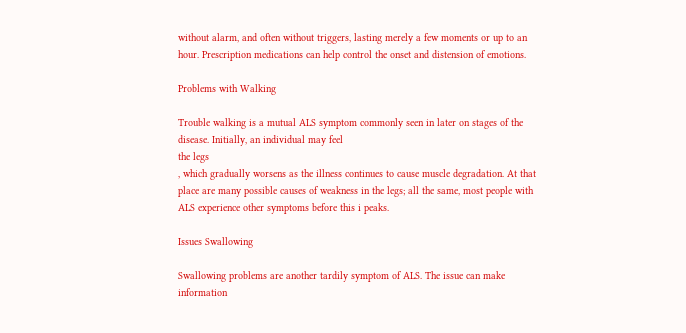without alarm, and often without triggers, lasting merely a few moments or up to an hour. Prescription medications can help control the onset and distension of emotions.

Problems with Walking

Trouble walking is a mutual ALS symptom commonly seen in later on stages of the disease. Initially, an individual may feel
the legs
, which gradually worsens as the illness continues to cause muscle degradation. At that place are many possible causes of weakness in the legs; all the same, most people with ALS experience other symptoms before this i peaks.

Issues Swallowing

Swallowing problems are another tardily symptom of ALS. The issue can make information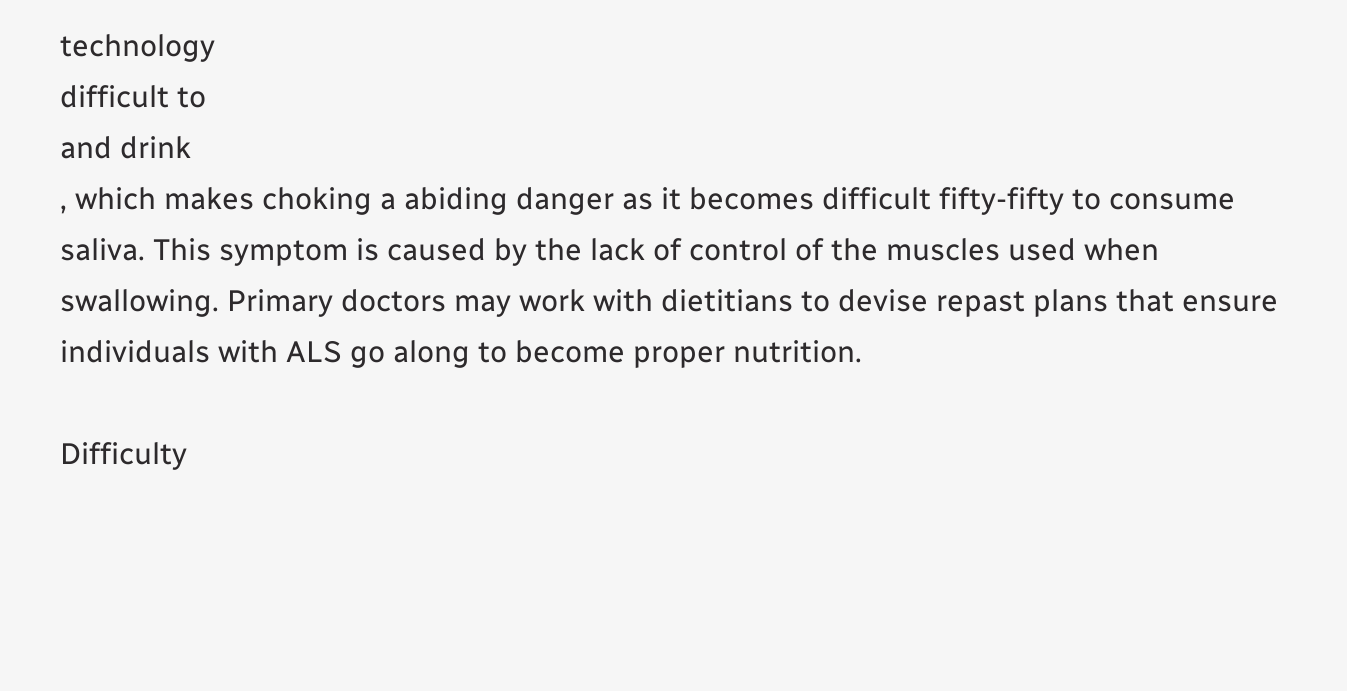technology
difficult to
and drink
, which makes choking a abiding danger as it becomes difficult fifty-fifty to consume saliva. This symptom is caused by the lack of control of the muscles used when swallowing. Primary doctors may work with dietitians to devise repast plans that ensure individuals with ALS go along to become proper nutrition.

Difficulty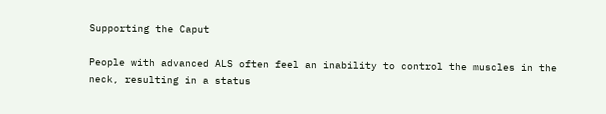Supporting the Caput

People with advanced ALS often feel an inability to control the muscles in the neck, resulting in a status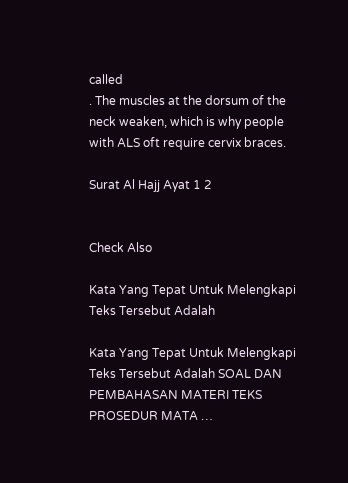called
. The muscles at the dorsum of the neck weaken, which is why people with ALS oft require cervix braces.

Surat Al Hajj Ayat 1 2


Check Also

Kata Yang Tepat Untuk Melengkapi Teks Tersebut Adalah

Kata Yang Tepat Untuk Melengkapi Teks Tersebut Adalah SOAL DAN PEMBAHASAN MATERI TEKS PROSEDUR MATA …